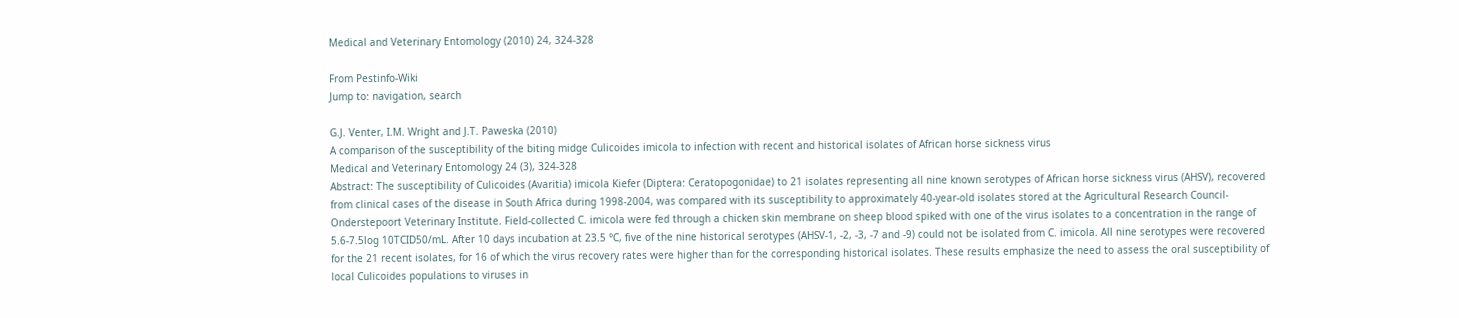Medical and Veterinary Entomology (2010) 24, 324-328

From Pestinfo-Wiki
Jump to: navigation, search

G.J. Venter, I.M. Wright and J.T. Paweska (2010)
A comparison of the susceptibility of the biting midge Culicoides imicola to infection with recent and historical isolates of African horse sickness virus
Medical and Veterinary Entomology 24 (3), 324-328
Abstract: The susceptibility of Culicoides (Avaritia) imicola Kiefer (Diptera: Ceratopogonidae) to 21 isolates representing all nine known serotypes of African horse sickness virus (AHSV), recovered from clinical cases of the disease in South Africa during 1998-2004, was compared with its susceptibility to approximately 40-year-old isolates stored at the Agricultural Research Council-Onderstepoort Veterinary Institute. Field-collected C. imicola were fed through a chicken skin membrane on sheep blood spiked with one of the virus isolates to a concentration in the range of 5.6-7.5log 10TCID50/mL. After 10 days incubation at 23.5 °C, five of the nine historical serotypes (AHSV-1, -2, -3, -7 and -9) could not be isolated from C. imicola. All nine serotypes were recovered for the 21 recent isolates, for 16 of which the virus recovery rates were higher than for the corresponding historical isolates. These results emphasize the need to assess the oral susceptibility of local Culicoides populations to viruses in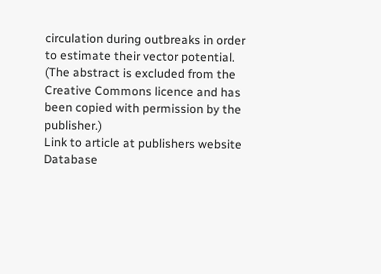circulation during outbreaks in order to estimate their vector potential.
(The abstract is excluded from the Creative Commons licence and has been copied with permission by the publisher.)
Link to article at publishers website
Database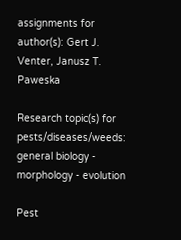assignments for author(s): Gert J. Venter, Janusz T. Paweska

Research topic(s) for pests/diseases/weeds:
general biology - morphology - evolution

Pest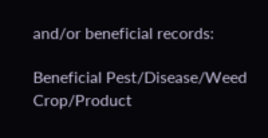and/or beneficial records:

Beneficial Pest/Disease/Weed Crop/Product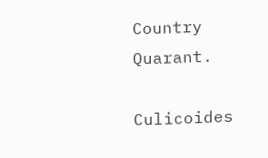Country Quarant.

Culicoides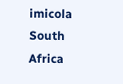imicola South Africa